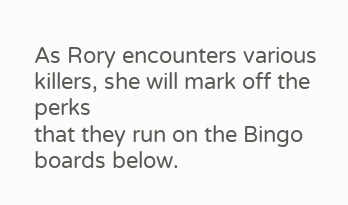As Rory encounters various killers, she will mark off the perks                                                     that they run on the Bingo boards below.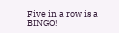Five in a row is a                                                         BINGO!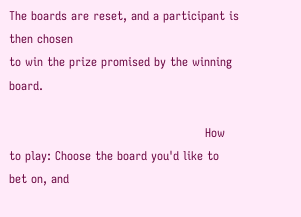The boards are reset, and a participant is then chosen                                                   to win the prize promised by the winning board.

                                                 How to play: Choose the board you'd like to bet on, and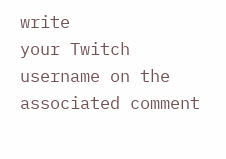write                                                   your Twitch username on the associated comment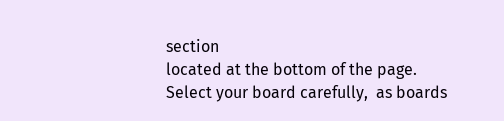section                                                         located at the bottom of the page. Select your board carefully,  as boards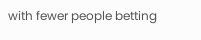with fewer people betting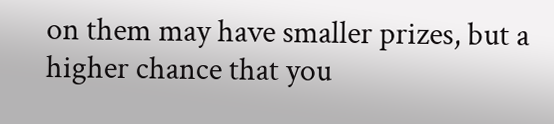on them may have smaller prizes, but a higher chance that you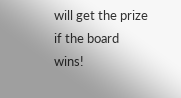will get the prize if the board wins!